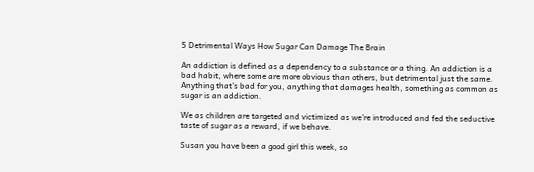5 Detrimental Ways How Sugar Can Damage The Brain

An addiction is defined as a dependency to a substance or a thing. An addiction is a bad habit, where some are more obvious than others, but detrimental just the same. Anything that’s bad for you, anything that damages health, something as common as sugar is an addiction.

We as children are targeted and victimized as we’re introduced and fed the seductive taste of sugar as a reward, if we behave.

Susan you have been a good girl this week, so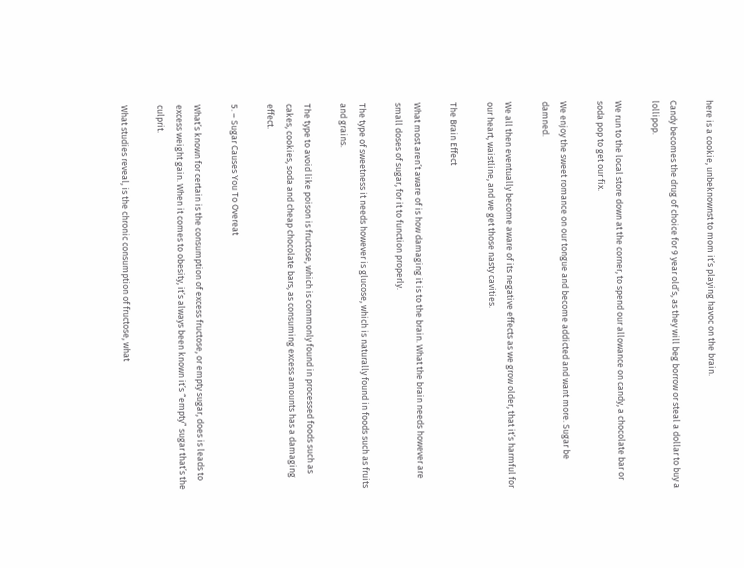here is a cookie, unbeknownst to mom it’s playing havoc on the brain.

Candy becomes the drug of choice for 9 year old’s, as they will beg borrow or steal a dollar to buy a lollipop.

We run to the local store down at the corner, to spend our allowance on candy, a chocolate bar or soda pop to get our fix.

We enjoy the sweet romance on our tongue and become addicted and want more. Sugar be damned.

We all then eventually become aware of its negative effects as we grow older, that it’s harmful for our heart, waistline, and we get those nasty cavities.

The Brain Effect

What most aren’t aware of is how damaging it is to the brain. What the brain needs however are small doses of sugar, for it to function properly.

The type of sweetness it needs however is glucose, which is naturally found in foods such as fruits and grains.

The type to avoid like poison is fructose, which is commonly found in processed foods such as cakes, cookies, soda and cheap chocolate bars, as consuming excess amounts has a damaging effect.

5. – Sugar Causes You To Overeat

What’s known for certain is the consumption of excess fructose, or empty sugar, does is leads to excess weight gain. When it comes to obesity, it’s always been known it’s “empty” sugar that’s the culprit.

What studies reveal, is the chronic consumption of fructose, what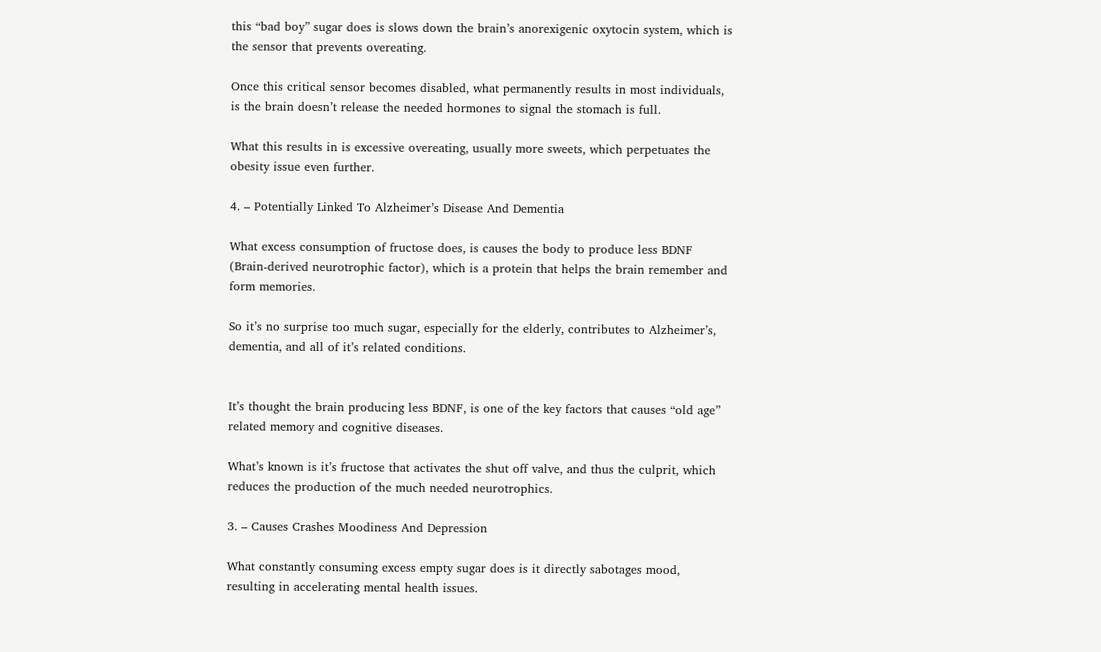this “bad boy” sugar does is slows down the brain’s anorexigenic oxytocin system, which is the sensor that prevents overeating.

Once this critical sensor becomes disabled, what permanently results in most individuals, is the brain doesn’t release the needed hormones to signal the stomach is full.

What this results in is excessive overeating, usually more sweets, which perpetuates the obesity issue even further.

4. – Potentially Linked To Alzheimer’s Disease And Dementia

What excess consumption of fructose does, is causes the body to produce less BDNF (Brain-derived neurotrophic factor), which is a protein that helps the brain remember and form memories.

So it’s no surprise too much sugar, especially for the elderly, contributes to Alzheimer’s, dementia, and all of it’s related conditions.


It’s thought the brain producing less BDNF, is one of the key factors that causes “old age” related memory and cognitive diseases.

What’s known is it’s fructose that activates the shut off valve, and thus the culprit, which reduces the production of the much needed neurotrophics.

3. – Causes Crashes Moodiness And Depression

What constantly consuming excess empty sugar does is it directly sabotages mood, resulting in accelerating mental health issues.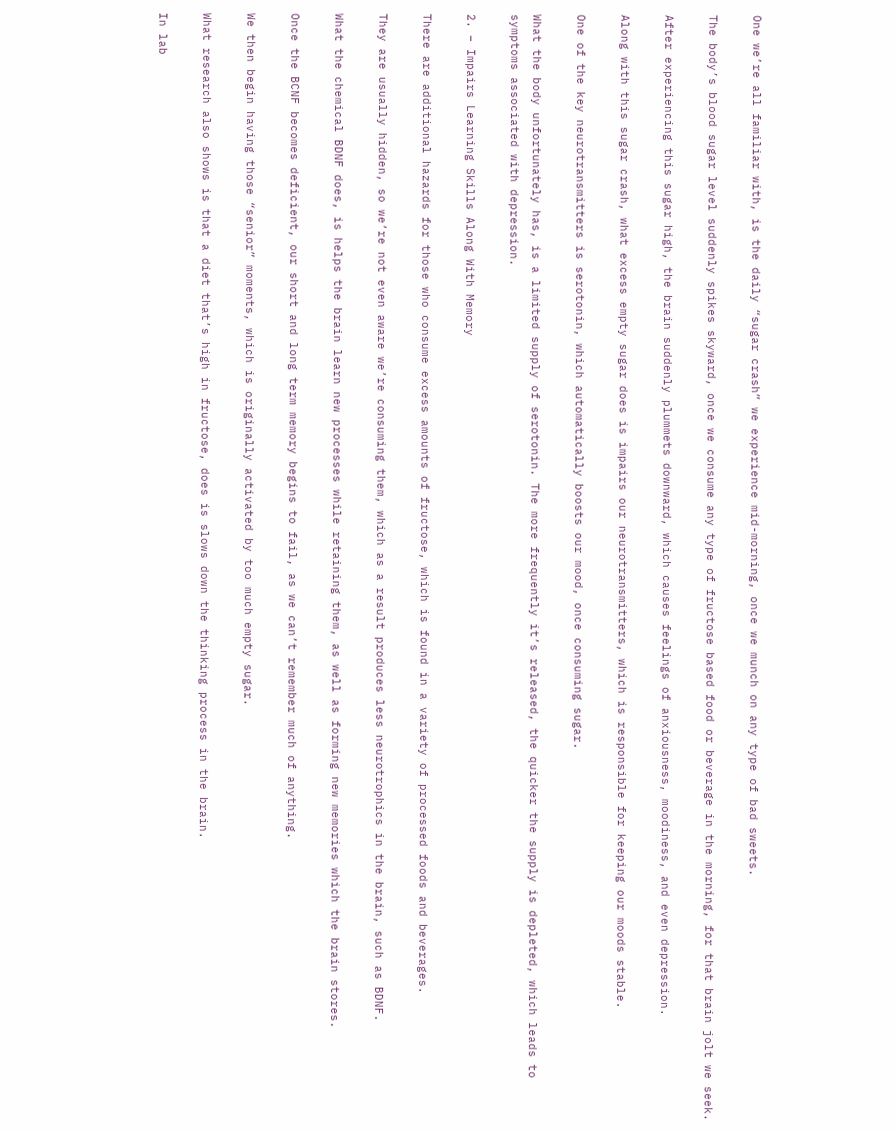One we’re all familiar with, is the daily “sugar crash” we experience mid-morning, once we munch on any type of bad sweets.

The body’s blood sugar level suddenly spikes skyward, once we consume any type of fructose based food or beverage in the morning, for that brain jolt we seek.

After experiencing this sugar high, the brain suddenly plummets downward, which causes feelings of anxiousness, moodiness, and even depression.

Along with this sugar crash, what excess empty sugar does is impairs our neurotransmitters, which is responsible for keeping our moods stable.

One of the key neurotransmitters is serotonin, which automatically boosts our mood, once consuming sugar.

What the body unfortunately has, is a limited supply of serotonin. The more frequently it’s released, the quicker the supply is depleted, which leads to symptoms associated with depression.

2. – Impairs Learning Skills Along With Memory

There are additional hazards for those who consume excess amounts of fructose, which is found in a variety of processed foods and beverages.

They are usually hidden, so we’re not even aware we’re consuming them, which as a result produces less neurotrophics in the brain, such as BDNF.

What the chemical BDNF does, is helps the brain learn new processes while retaining them, as well as forming new memories which the brain stores.

Once the BCNF becomes deficient, our short and long term memory begins to fail, as we can’t remember much of anything.

We then begin having those “senior” moments, which is originally activated by too much empty sugar.

What research also shows is that a diet that’s high in fructose, does is slows down the thinking process in the brain.

In lab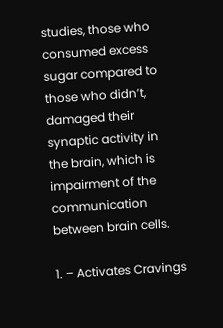studies, those who consumed excess sugar compared to those who didn’t, damaged their synaptic activity in the brain, which is impairment of the communication between brain cells.

1. – Activates Cravings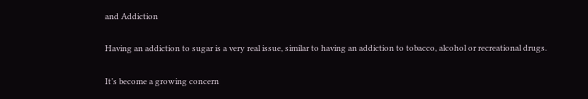and Addiction

Having an addiction to sugar is a very real issue, similar to having an addiction to tobacco, alcohol or recreational drugs.

It’s become a growing concern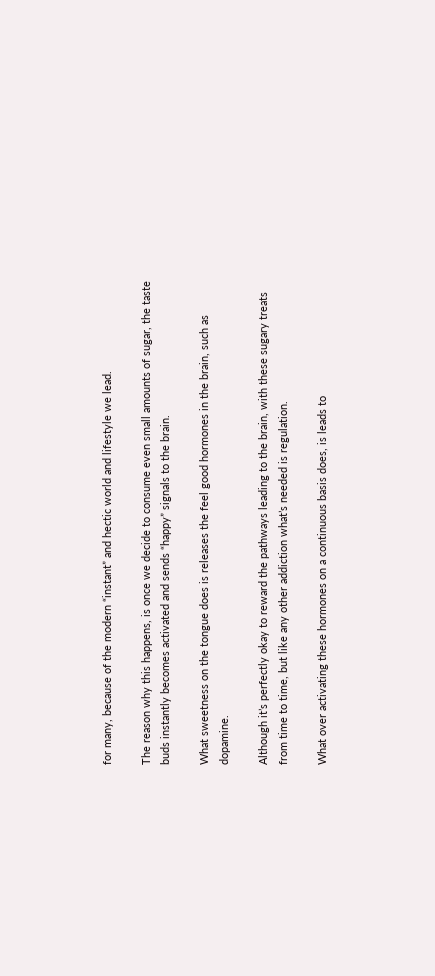for many, because of the modern “instant” and hectic world and lifestyle we lead.

The reason why this happens, is once we decide to consume even small amounts of sugar, the taste buds instantly becomes activated and sends “happy” signals to the brain.

What sweetness on the tongue does is releases the feel good hormones in the brain, such as dopamine.

Although it’s perfectly okay to reward the pathways leading to the brain, with these sugary treats from time to time, but like any other addiction what’s needed is regulation.

What over activating these hormones on a continuous basis does, is leads to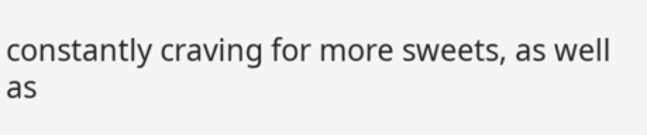constantly craving for more sweets, as well as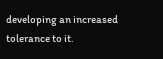developing an increased tolerance to it.